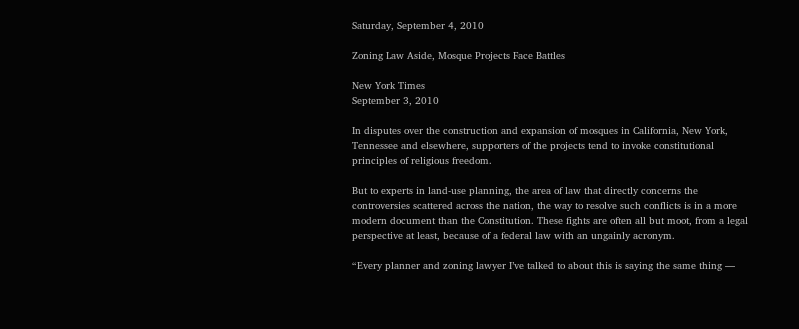Saturday, September 4, 2010

Zoning Law Aside, Mosque Projects Face Battles

New York Times
September 3, 2010

In disputes over the construction and expansion of mosques in California, New York, Tennessee and elsewhere, supporters of the projects tend to invoke constitutional principles of religious freedom.

But to experts in land-use planning, the area of law that directly concerns the controversies scattered across the nation, the way to resolve such conflicts is in a more modern document than the Constitution. These fights are often all but moot, from a legal perspective at least, because of a federal law with an ungainly acronym.

“Every planner and zoning lawyer I’ve talked to about this is saying the same thing —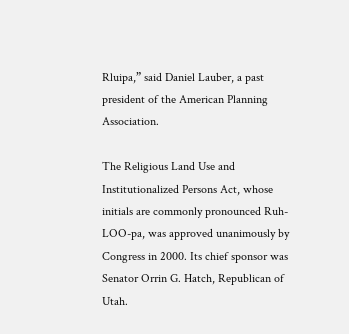Rluipa,” said Daniel Lauber, a past president of the American Planning Association.

The Religious Land Use and Institutionalized Persons Act, whose initials are commonly pronounced Ruh-LOO-pa, was approved unanimously by Congress in 2000. Its chief sponsor was Senator Orrin G. Hatch, Republican of Utah.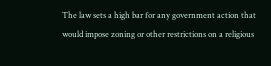The law sets a high bar for any government action that would impose zoning or other restrictions on a religious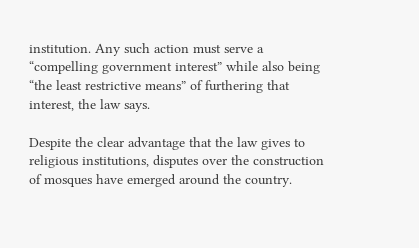institution. Any such action must serve a “compelling government interest” while also being “the least restrictive means” of furthering that interest, the law says.

Despite the clear advantage that the law gives to religious institutions, disputes over the construction of mosques have emerged around the country.